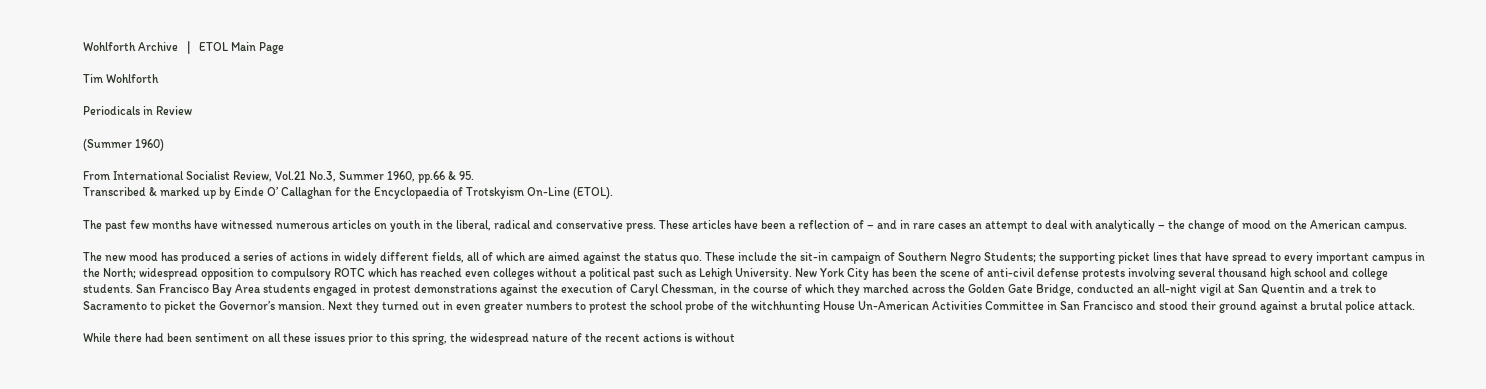Wohlforth Archive   |   ETOL Main Page

Tim Wohlforth

Periodicals in Review

(Summer 1960)

From International Socialist Review, Vol.21 No.3, Summer 1960, pp.66 & 95.
Transcribed & marked up by Einde O’ Callaghan for the Encyclopaedia of Trotskyism On-Line (ETOL).

The past few months have witnessed numerous articles on youth in the liberal, radical and conservative press. These articles have been a reflection of – and in rare cases an attempt to deal with analytically – the change of mood on the American campus.

The new mood has produced a series of actions in widely different fields, all of which are aimed against the status quo. These include the sit-in campaign of Southern Negro Students; the supporting picket lines that have spread to every important campus in the North; widespread opposition to compulsory ROTC which has reached even colleges without a political past such as Lehigh University. New York City has been the scene of anti-civil defense protests involving several thousand high school and college students. San Francisco Bay Area students engaged in protest demonstrations against the execution of Caryl Chessman, in the course of which they marched across the Golden Gate Bridge, conducted an all-night vigil at San Quentin and a trek to Sacramento to picket the Governor’s mansion. Next they turned out in even greater numbers to protest the school probe of the witchhunting House Un-American Activities Committee in San Francisco and stood their ground against a brutal police attack.

While there had been sentiment on all these issues prior to this spring, the widespread nature of the recent actions is without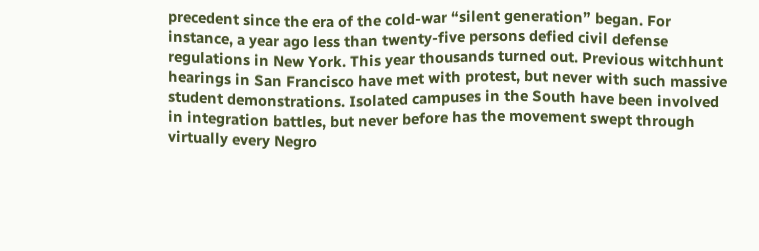precedent since the era of the cold-war “silent generation” began. For instance, a year ago less than twenty-five persons defied civil defense regulations in New York. This year thousands turned out. Previous witchhunt hearings in San Francisco have met with protest, but never with such massive student demonstrations. Isolated campuses in the South have been involved in integration battles, but never before has the movement swept through virtually every Negro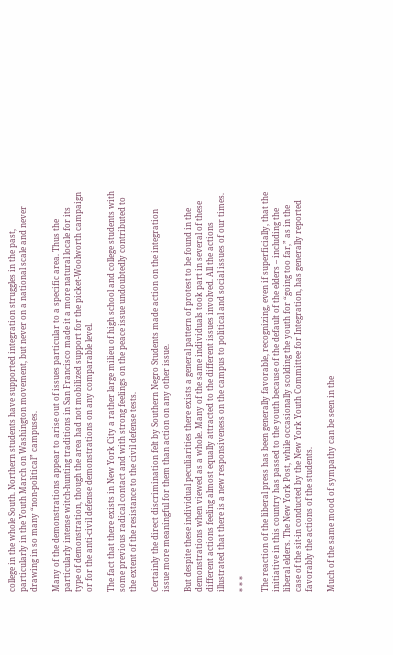college in the whole South. Northern students have supported integration struggles in the past, particularly in the Youth March on Washington movement, but never on a national scale and never drawing in so many “non-political” campuses.

Many of the demonstrations appear to arise out of issues particular to a specific area. Thus the particularly intense witch-hunting traditions in San Francisco made it a more natural locale for its type of demonstration, though the area had not mobilized support for the picket-Woolworth campaign or for the anti-civil defense demonstrations on any comparable level.

The fact that there exists in New York City a rather large milieu of high school and college students with some previous radical contact and with strong feelings on the peace issue undoubtedly contributed to the extent of the resistance to the civil defense tests.

Certainly the direct discrimination felt by Southern Negro Students made action on the integration issue more meaningful for them than action on any other issue.

But despite these individual peculiarities there exists a general pattern of protest to be found in the demonstrations when viewed as a whole. Many of the same individuals took part in several of these different actions feeling almost equally attracted to the different issues involved. All the actions illustrated that there is a new responsiveness on the campus to political and social issues of our times.

* * *

The reaction of the liberal press has been generally favorable, recognizing, even if superficially, that the initiative in this country has passed to the youth because of the default of the elders – including the liberal elders. The New York Post, while occasionally scolding the youth for “going too far,” as in the case of the sit-in conducted by the New York Youth Committee for Integration, has generally reported favorably the actions of the students.

Much of the same mood of sympathy can be seen in the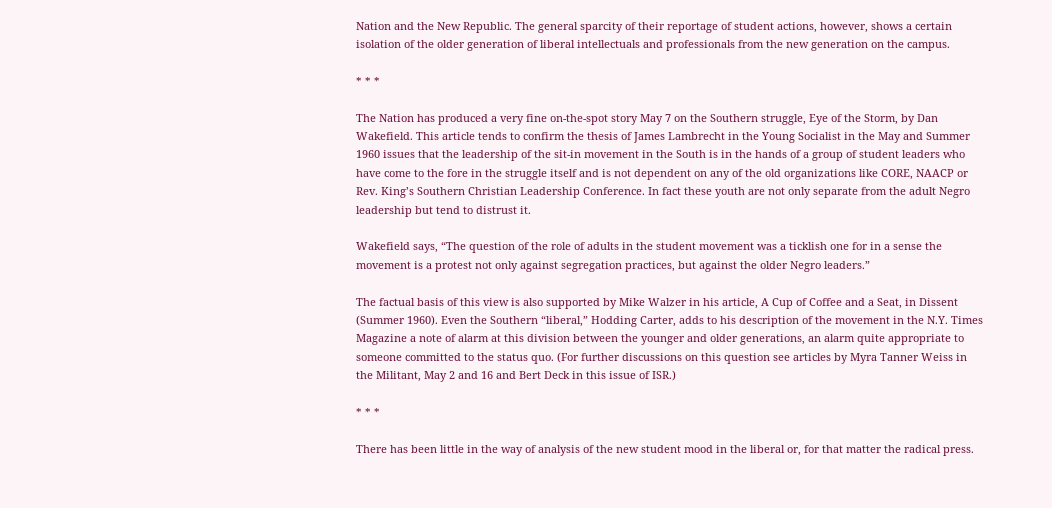Nation and the New Republic. The general sparcity of their reportage of student actions, however, shows a certain isolation of the older generation of liberal intellectuals and professionals from the new generation on the campus.

* * *

The Nation has produced a very fine on-the-spot story May 7 on the Southern struggle, Eye of the Storm, by Dan Wakefield. This article tends to confirm the thesis of James Lambrecht in the Young Socialist in the May and Summer 1960 issues that the leadership of the sit-in movement in the South is in the hands of a group of student leaders who have come to the fore in the struggle itself and is not dependent on any of the old organizations like CORE, NAACP or Rev. King’s Southern Christian Leadership Conference. In fact these youth are not only separate from the adult Negro leadership but tend to distrust it.

Wakefield says, “The question of the role of adults in the student movement was a ticklish one for in a sense the movement is a protest not only against segregation practices, but against the older Negro leaders.”

The factual basis of this view is also supported by Mike Walzer in his article, A Cup of Coffee and a Seat, in Dissent (Summer 1960). Even the Southern “liberal,” Hodding Carter, adds to his description of the movement in the N.Y. Times Magazine a note of alarm at this division between the younger and older generations, an alarm quite appropriate to someone committed to the status quo. (For further discussions on this question see articles by Myra Tanner Weiss in the Militant, May 2 and 16 and Bert Deck in this issue of ISR.)

* * *

There has been little in the way of analysis of the new student mood in the liberal or, for that matter the radical press.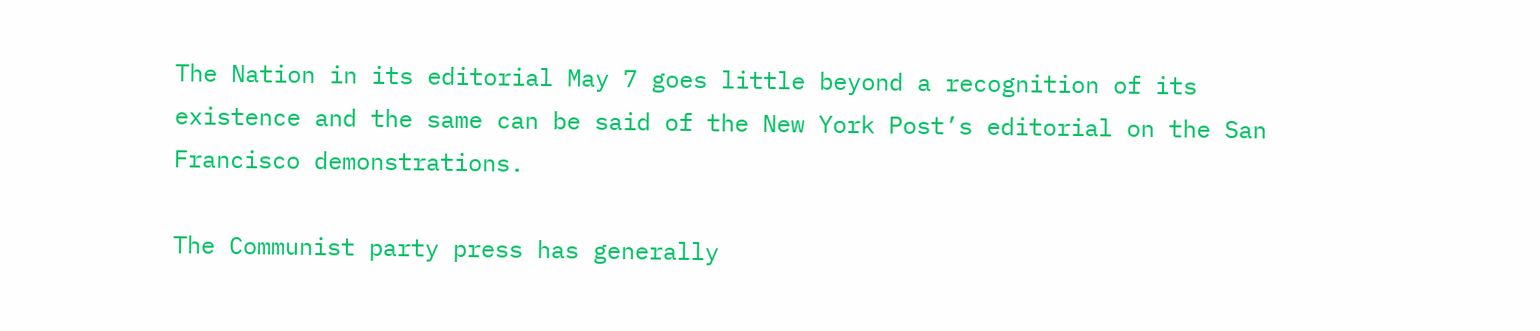The Nation in its editorial May 7 goes little beyond a recognition of its existence and the same can be said of the New York Post’s editorial on the San Francisco demonstrations.

The Communist party press has generally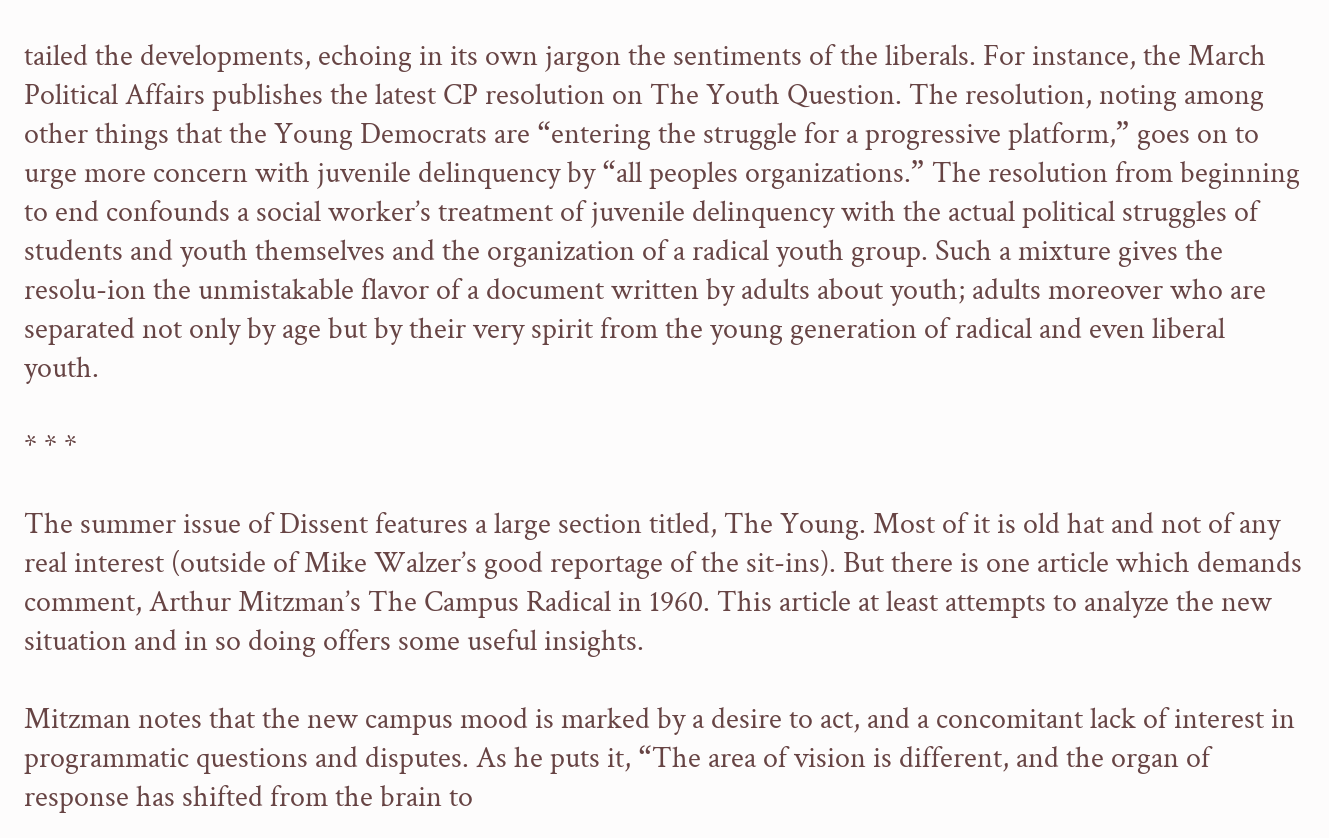tailed the developments, echoing in its own jargon the sentiments of the liberals. For instance, the March Political Affairs publishes the latest CP resolution on The Youth Question. The resolution, noting among other things that the Young Democrats are “entering the struggle for a progressive platform,” goes on to urge more concern with juvenile delinquency by “all peoples organizations.” The resolution from beginning to end confounds a social worker’s treatment of juvenile delinquency with the actual political struggles of students and youth themselves and the organization of a radical youth group. Such a mixture gives the resolu-ion the unmistakable flavor of a document written by adults about youth; adults moreover who are separated not only by age but by their very spirit from the young generation of radical and even liberal youth.

* * *

The summer issue of Dissent features a large section titled, The Young. Most of it is old hat and not of any real interest (outside of Mike Walzer’s good reportage of the sit-ins). But there is one article which demands comment, Arthur Mitzman’s The Campus Radical in 1960. This article at least attempts to analyze the new situation and in so doing offers some useful insights.

Mitzman notes that the new campus mood is marked by a desire to act, and a concomitant lack of interest in programmatic questions and disputes. As he puts it, “The area of vision is different, and the organ of response has shifted from the brain to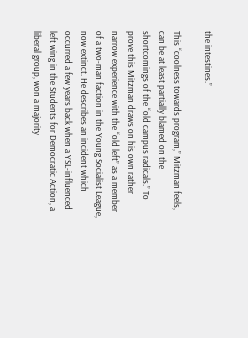the intestines.”

This “coolness towards program,” Mitzman feels, can be at least partially blamed on the shortcomings of the “old campus radicals.” To prove this Mitzman draws on his own rather narrow experience with the “old left” as a member of a two-man faction in the Young Socialist League, now extinct. He describes an incident which occurred a few years back when a YSL-influenced left wing in the Students for Democratic Action, a liberal group, won a majority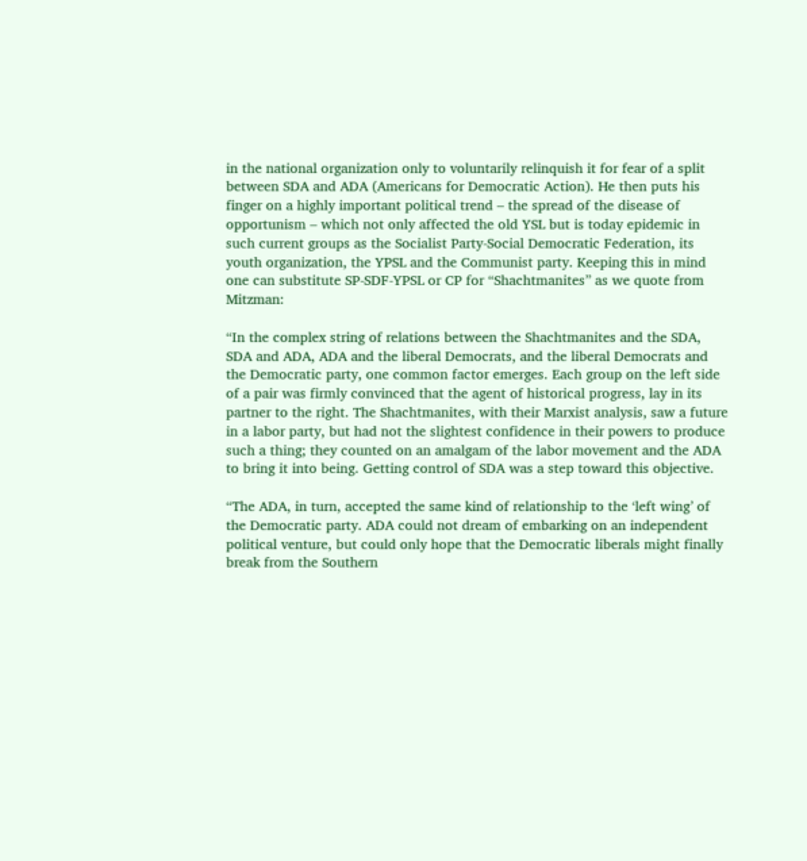in the national organization only to voluntarily relinquish it for fear of a split between SDA and ADA (Americans for Democratic Action). He then puts his finger on a highly important political trend – the spread of the disease of opportunism – which not only affected the old YSL but is today epidemic in such current groups as the Socialist Party-Social Democratic Federation, its youth organization, the YPSL and the Communist party. Keeping this in mind one can substitute SP-SDF-YPSL or CP for “Shachtmanites” as we quote from Mitzman:

“In the complex string of relations between the Shachtmanites and the SDA, SDA and ADA, ADA and the liberal Democrats, and the liberal Democrats and the Democratic party, one common factor emerges. Each group on the left side of a pair was firmly convinced that the agent of historical progress, lay in its partner to the right. The Shachtmanites, with their Marxist analysis, saw a future in a labor party, but had not the slightest confidence in their powers to produce such a thing; they counted on an amalgam of the labor movement and the ADA to bring it into being. Getting control of SDA was a step toward this objective.

“The ADA, in turn, accepted the same kind of relationship to the ‘left wing’ of the Democratic party. ADA could not dream of embarking on an independent political venture, but could only hope that the Democratic liberals might finally break from the Southern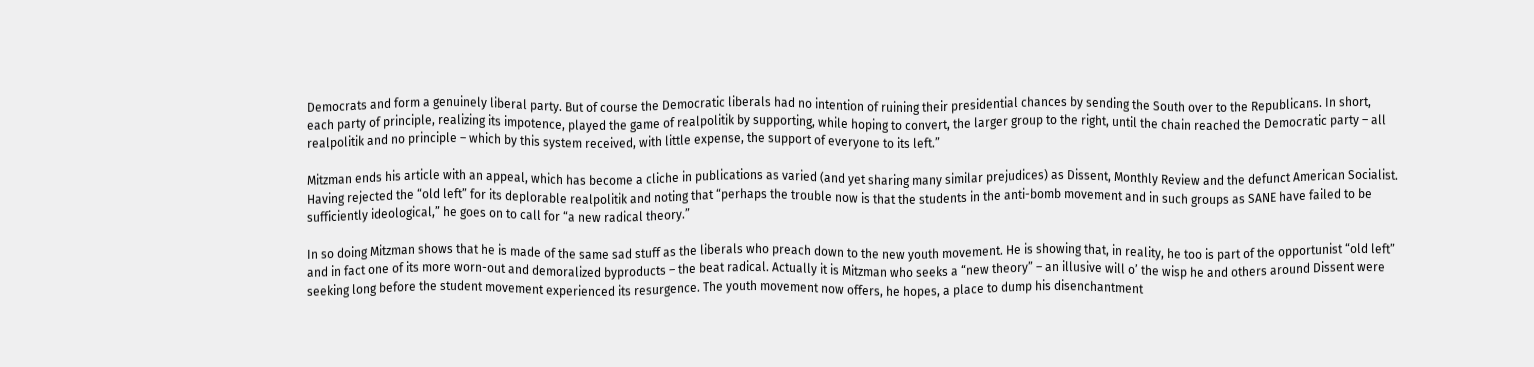Democrats and form a genuinely liberal party. But of course the Democratic liberals had no intention of ruining their presidential chances by sending the South over to the Republicans. In short, each party of principle, realizing its impotence, played the game of realpolitik by supporting, while hoping to convert, the larger group to the right, until the chain reached the Democratic party – all realpolitik and no principle – which by this system received, with little expense, the support of everyone to its left.”

Mitzman ends his article with an appeal, which has become a cliche in publications as varied (and yet sharing many similar prejudices) as Dissent, Monthly Review and the defunct American Socialist. Having rejected the “old left” for its deplorable realpolitik and noting that “perhaps the trouble now is that the students in the anti-bomb movement and in such groups as SANE have failed to be sufficiently ideological,” he goes on to call for “a new radical theory.”

In so doing Mitzman shows that he is made of the same sad stuff as the liberals who preach down to the new youth movement. He is showing that, in reality, he too is part of the opportunist “old left” and in fact one of its more worn-out and demoralized byproducts – the beat radical. Actually it is Mitzman who seeks a “new theory” – an illusive will o’ the wisp he and others around Dissent were seeking long before the student movement experienced its resurgence. The youth movement now offers, he hopes, a place to dump his disenchantment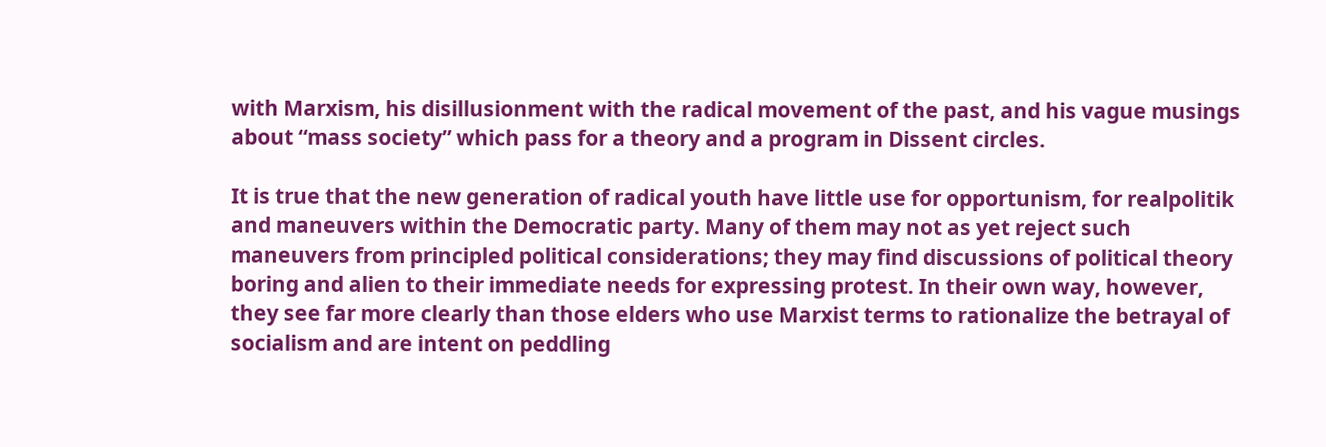with Marxism, his disillusionment with the radical movement of the past, and his vague musings about “mass society” which pass for a theory and a program in Dissent circles.

It is true that the new generation of radical youth have little use for opportunism, for realpolitik and maneuvers within the Democratic party. Many of them may not as yet reject such maneuvers from principled political considerations; they may find discussions of political theory boring and alien to their immediate needs for expressing protest. In their own way, however, they see far more clearly than those elders who use Marxist terms to rationalize the betrayal of socialism and are intent on peddling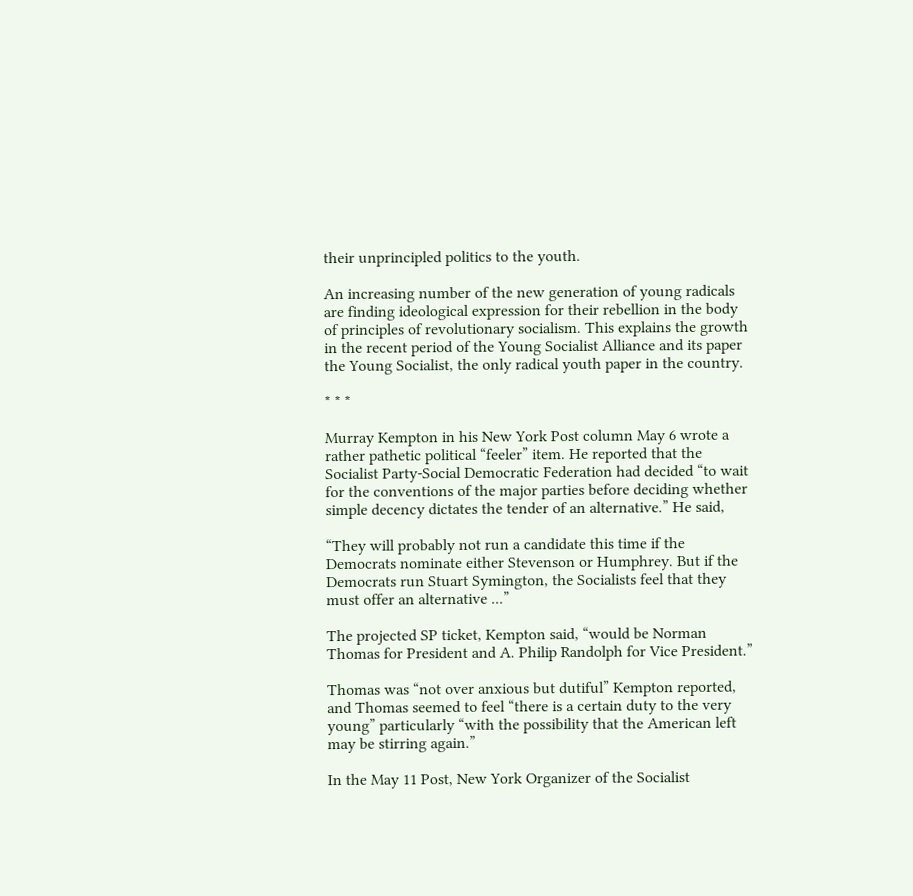their unprincipled politics to the youth.

An increasing number of the new generation of young radicals are finding ideological expression for their rebellion in the body of principles of revolutionary socialism. This explains the growth in the recent period of the Young Socialist Alliance and its paper the Young Socialist, the only radical youth paper in the country.

* * *

Murray Kempton in his New York Post column May 6 wrote a rather pathetic political “feeler” item. He reported that the Socialist Party-Social Democratic Federation had decided “to wait for the conventions of the major parties before deciding whether simple decency dictates the tender of an alternative.” He said,

“They will probably not run a candidate this time if the Democrats nominate either Stevenson or Humphrey. But if the Democrats run Stuart Symington, the Socialists feel that they must offer an alternative ...”

The projected SP ticket, Kempton said, “would be Norman Thomas for President and A. Philip Randolph for Vice President.”

Thomas was “not over anxious but dutiful” Kempton reported, and Thomas seemed to feel “there is a certain duty to the very young” particularly “with the possibility that the American left may be stirring again.”

In the May 11 Post, New York Organizer of the Socialist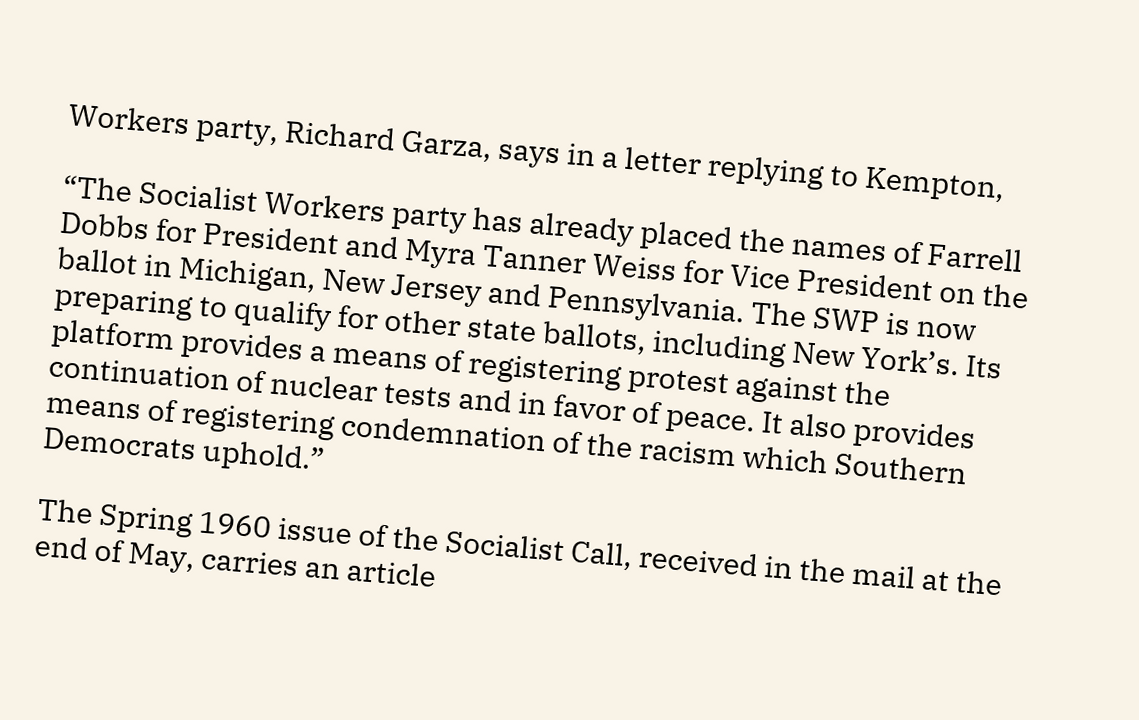Workers party, Richard Garza, says in a letter replying to Kempton,

“The Socialist Workers party has already placed the names of Farrell Dobbs for President and Myra Tanner Weiss for Vice President on the ballot in Michigan, New Jersey and Pennsylvania. The SWP is now preparing to qualify for other state ballots, including New York’s. Its platform provides a means of registering protest against the continuation of nuclear tests and in favor of peace. It also provides means of registering condemnation of the racism which Southern Democrats uphold.”

The Spring 1960 issue of the Socialist Call, received in the mail at the end of May, carries an article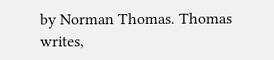by Norman Thomas. Thomas writes,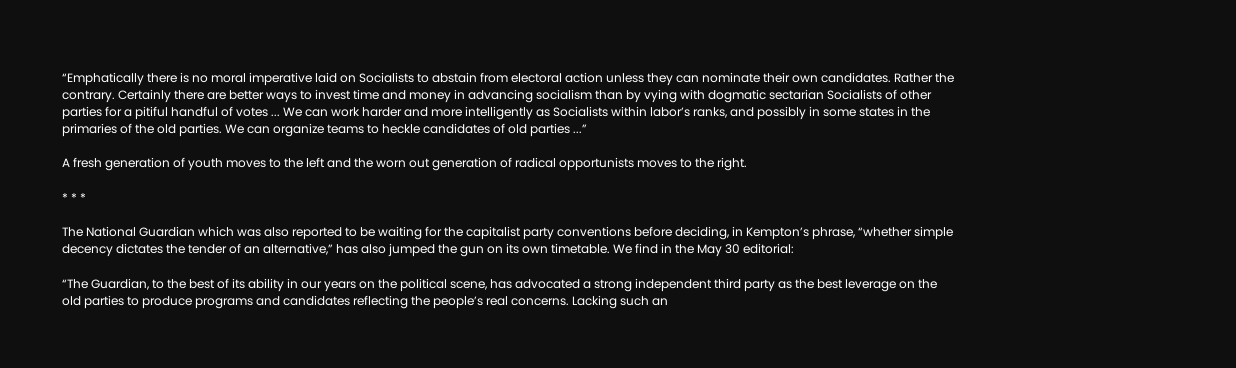“Emphatically there is no moral imperative laid on Socialists to abstain from electoral action unless they can nominate their own candidates. Rather the contrary. Certainly there are better ways to invest time and money in advancing socialism than by vying with dogmatic sectarian Socialists of other parties for a pitiful handful of votes ... We can work harder and more intelligently as Socialists within labor’s ranks, and possibly in some states in the primaries of the old parties. We can organize teams to heckle candidates of old parties ...”

A fresh generation of youth moves to the left and the worn out generation of radical opportunists moves to the right.

* * *

The National Guardian which was also reported to be waiting for the capitalist party conventions before deciding, in Kempton’s phrase, “whether simple decency dictates the tender of an alternative,” has also jumped the gun on its own timetable. We find in the May 30 editorial:

“The Guardian, to the best of its ability in our years on the political scene, has advocated a strong independent third party as the best leverage on the old parties to produce programs and candidates reflecting the people’s real concerns. Lacking such an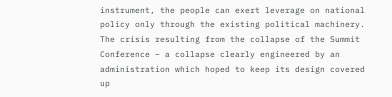instrument, the people can exert leverage on national policy only through the existing political machinery. The crisis resulting from the collapse of the Summit Conference – a collapse clearly engineered by an administration which hoped to keep its design covered up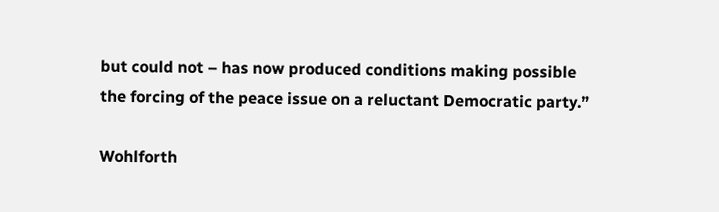but could not – has now produced conditions making possible the forcing of the peace issue on a reluctant Democratic party.”

Wohlforth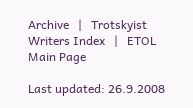Archive   |   Trotskyist Writers Index   |   ETOL Main Page

Last updated: 26.9.2008